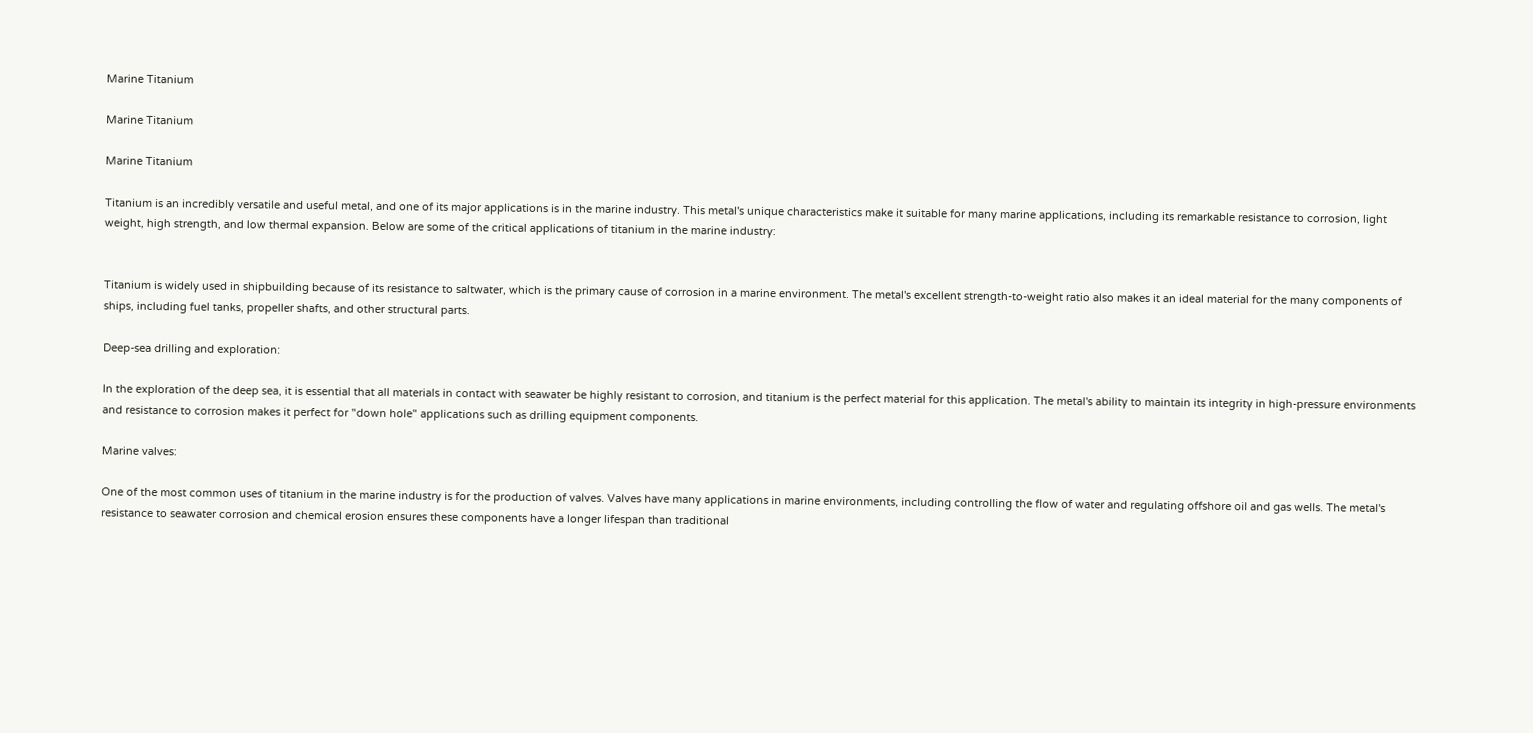Marine Titanium

Marine Titanium

Marine Titanium

Titanium is an incredibly versatile and useful metal, and one of its major applications is in the marine industry. This metal's unique characteristics make it suitable for many marine applications, including its remarkable resistance to corrosion, light weight, high strength, and low thermal expansion. Below are some of the critical applications of titanium in the marine industry:


Titanium is widely used in shipbuilding because of its resistance to saltwater, which is the primary cause of corrosion in a marine environment. The metal's excellent strength-to-weight ratio also makes it an ideal material for the many components of ships, including fuel tanks, propeller shafts, and other structural parts.

Deep-sea drilling and exploration:

In the exploration of the deep sea, it is essential that all materials in contact with seawater be highly resistant to corrosion, and titanium is the perfect material for this application. The metal's ability to maintain its integrity in high-pressure environments and resistance to corrosion makes it perfect for "down hole" applications such as drilling equipment components.

Marine valves:

One of the most common uses of titanium in the marine industry is for the production of valves. Valves have many applications in marine environments, including controlling the flow of water and regulating offshore oil and gas wells. The metal's resistance to seawater corrosion and chemical erosion ensures these components have a longer lifespan than traditional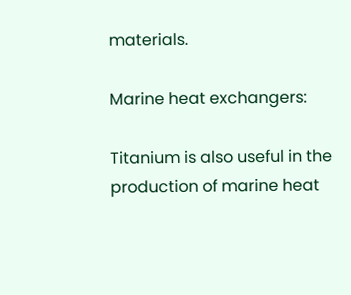materials.

Marine heat exchangers:

Titanium is also useful in the production of marine heat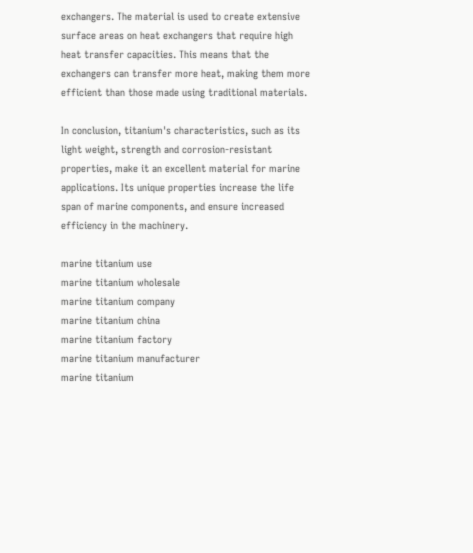exchangers. The material is used to create extensive surface areas on heat exchangers that require high heat transfer capacities. This means that the exchangers can transfer more heat, making them more efficient than those made using traditional materials.

In conclusion, titanium's characteristics, such as its light weight, strength and corrosion-resistant properties, make it an excellent material for marine applications. Its unique properties increase the life span of marine components, and ensure increased efficiency in the machinery.

marine titanium use
marine titanium wholesale
marine titanium company
marine titanium china
marine titanium factory
marine titanium manufacturer
marine titanium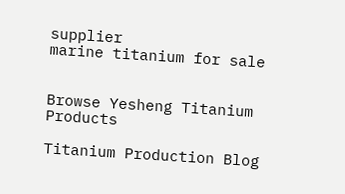supplier
marine titanium for sale


Browse Yesheng Titanium Products

Titanium Production Blog